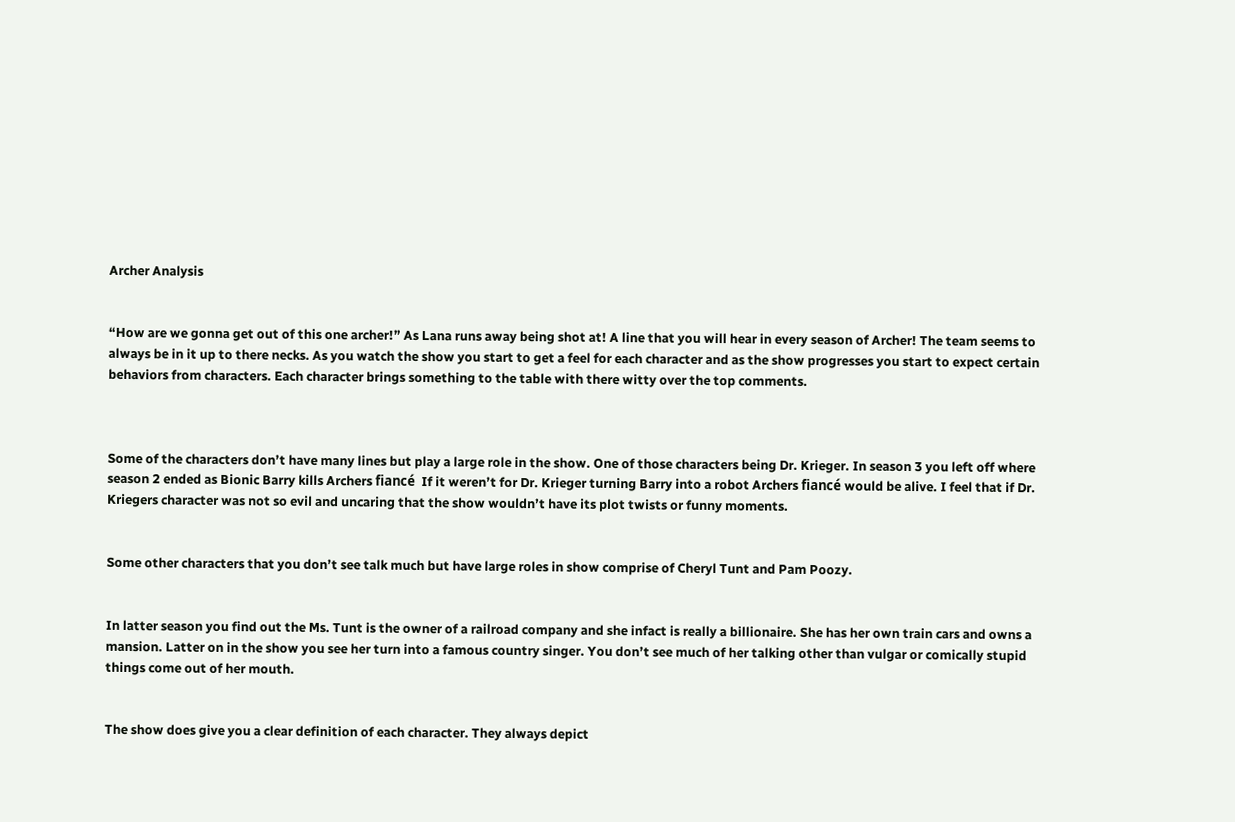Archer Analysis


“How are we gonna get out of this one archer!” As Lana runs away being shot at! A line that you will hear in every season of Archer! The team seems to always be in it up to there necks. As you watch the show you start to get a feel for each character and as the show progresses you start to expect certain behaviors from characters. Each character brings something to the table with there witty over the top comments.



Some of the characters don’t have many lines but play a large role in the show. One of those characters being Dr. Krieger. In season 3 you left off where season 2 ended as Bionic Barry kills Archers fiancé  If it weren’t for Dr. Krieger turning Barry into a robot Archers fiancé would be alive. I feel that if Dr. Kriegers character was not so evil and uncaring that the show wouldn’t have its plot twists or funny moments.


Some other characters that you don’t see talk much but have large roles in show comprise of Cheryl Tunt and Pam Poozy.


In latter season you find out the Ms. Tunt is the owner of a railroad company and she infact is really a billionaire. She has her own train cars and owns a mansion. Latter on in the show you see her turn into a famous country singer. You don’t see much of her talking other than vulgar or comically stupid things come out of her mouth.


The show does give you a clear definition of each character. They always depict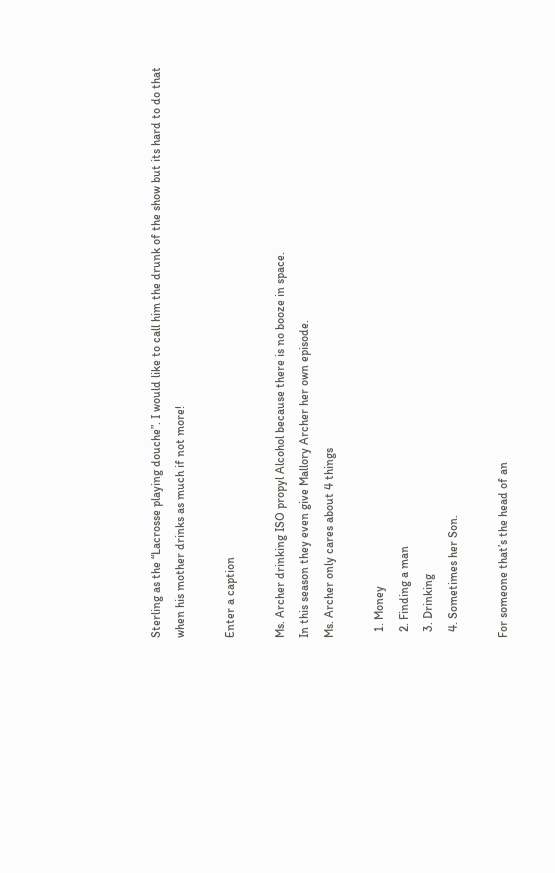Sterling as the “Lacrosse playing douche”. I would like to call him the drunk of the show but its hard to do that when his mother drinks as much if not more!

Enter a caption

Ms. Archer drinking ISO propyl Alcohol because there is no booze in space.
In this season they even give Mallory Archer her own episode.
Ms. Archer only cares about 4 things

  1. Money
  2. Finding a man
  3. Drinking
  4. Sometimes her Son.

For someone that’s the head of an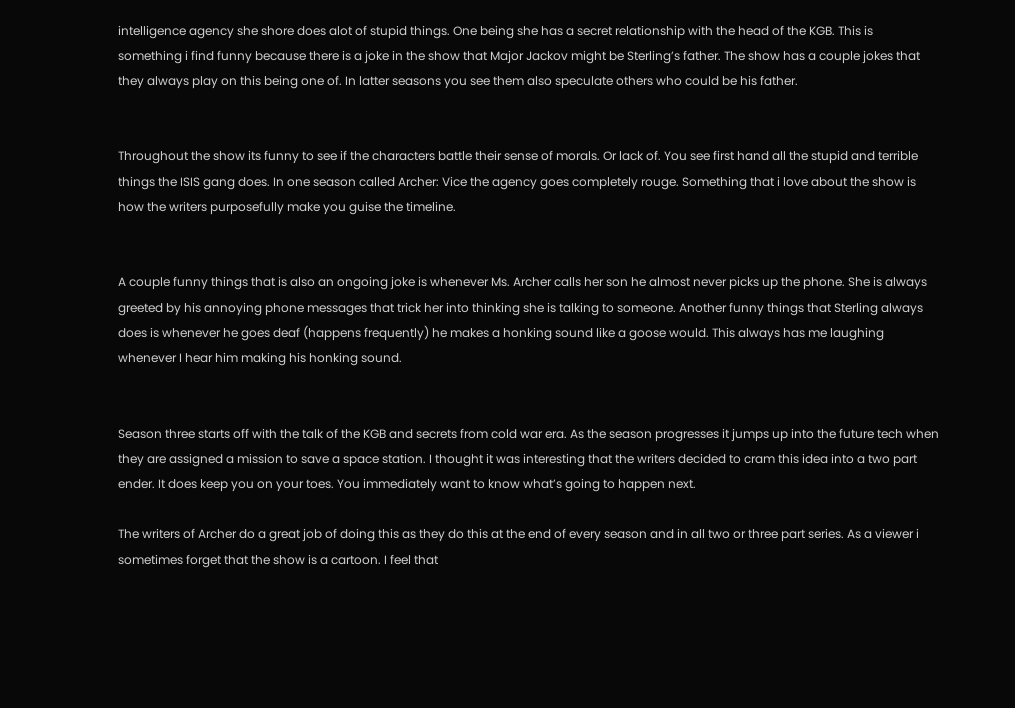intelligence agency she shore does alot of stupid things. One being she has a secret relationship with the head of the KGB. This is something i find funny because there is a joke in the show that Major Jackov might be Sterling’s father. The show has a couple jokes that they always play on this being one of. In latter seasons you see them also speculate others who could be his father.


Throughout the show its funny to see if the characters battle their sense of morals. Or lack of. You see first hand all the stupid and terrible things the ISIS gang does. In one season called Archer: Vice the agency goes completely rouge. Something that i love about the show is how the writers purposefully make you guise the timeline.


A couple funny things that is also an ongoing joke is whenever Ms. Archer calls her son he almost never picks up the phone. She is always greeted by his annoying phone messages that trick her into thinking she is talking to someone. Another funny things that Sterling always does is whenever he goes deaf (happens frequently) he makes a honking sound like a goose would. This always has me laughing whenever I hear him making his honking sound.


Season three starts off with the talk of the KGB and secrets from cold war era. As the season progresses it jumps up into the future tech when they are assigned a mission to save a space station. I thought it was interesting that the writers decided to cram this idea into a two part ender. It does keep you on your toes. You immediately want to know what’s going to happen next.

The writers of Archer do a great job of doing this as they do this at the end of every season and in all two or three part series. As a viewer i sometimes forget that the show is a cartoon. I feel that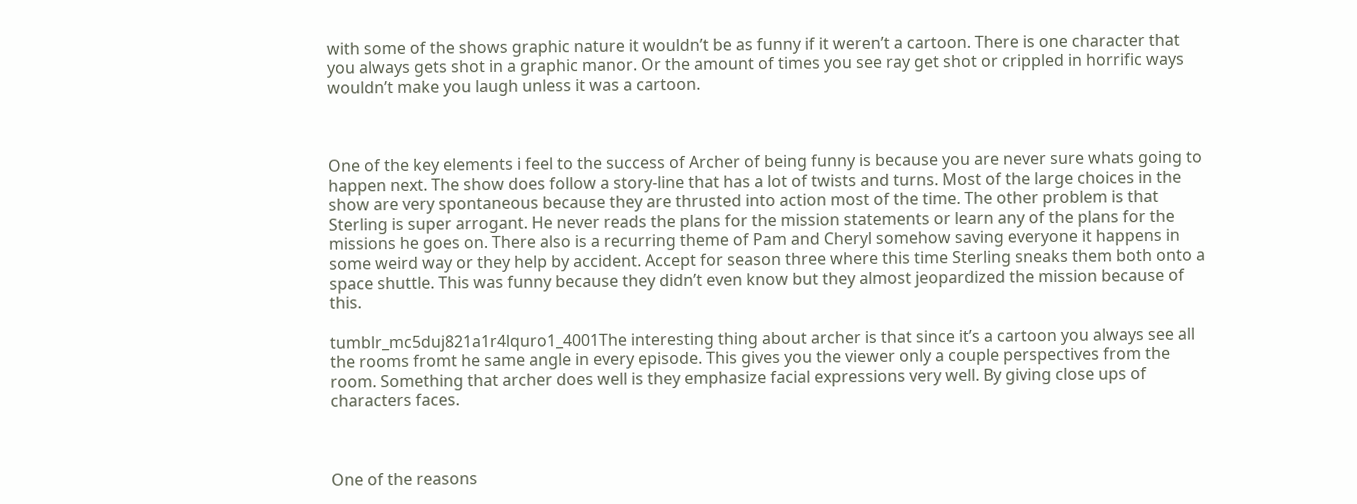with some of the shows graphic nature it wouldn’t be as funny if it weren’t a cartoon. There is one character that you always gets shot in a graphic manor. Or the amount of times you see ray get shot or crippled in horrific ways wouldn’t make you laugh unless it was a cartoon.



One of the key elements i feel to the success of Archer of being funny is because you are never sure whats going to happen next. The show does follow a story-line that has a lot of twists and turns. Most of the large choices in the show are very spontaneous because they are thrusted into action most of the time. The other problem is that Sterling is super arrogant. He never reads the plans for the mission statements or learn any of the plans for the missions he goes on. There also is a recurring theme of Pam and Cheryl somehow saving everyone it happens in some weird way or they help by accident. Accept for season three where this time Sterling sneaks them both onto a space shuttle. This was funny because they didn’t even know but they almost jeopardized the mission because of this.

tumblr_mc5duj821a1r4lquro1_4001The interesting thing about archer is that since it’s a cartoon you always see all the rooms fromt he same angle in every episode. This gives you the viewer only a couple perspectives from the room. Something that archer does well is they emphasize facial expressions very well. By giving close ups of characters faces.



One of the reasons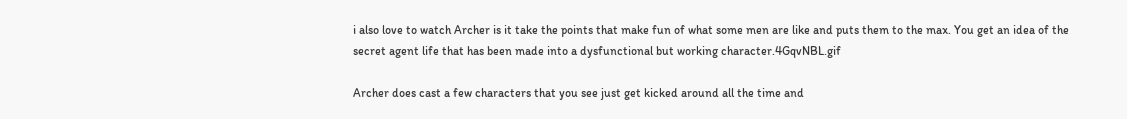i also love to watch Archer is it take the points that make fun of what some men are like and puts them to the max. You get an idea of the secret agent life that has been made into a dysfunctional but working character.4GqvNBL.gif

Archer does cast a few characters that you see just get kicked around all the time and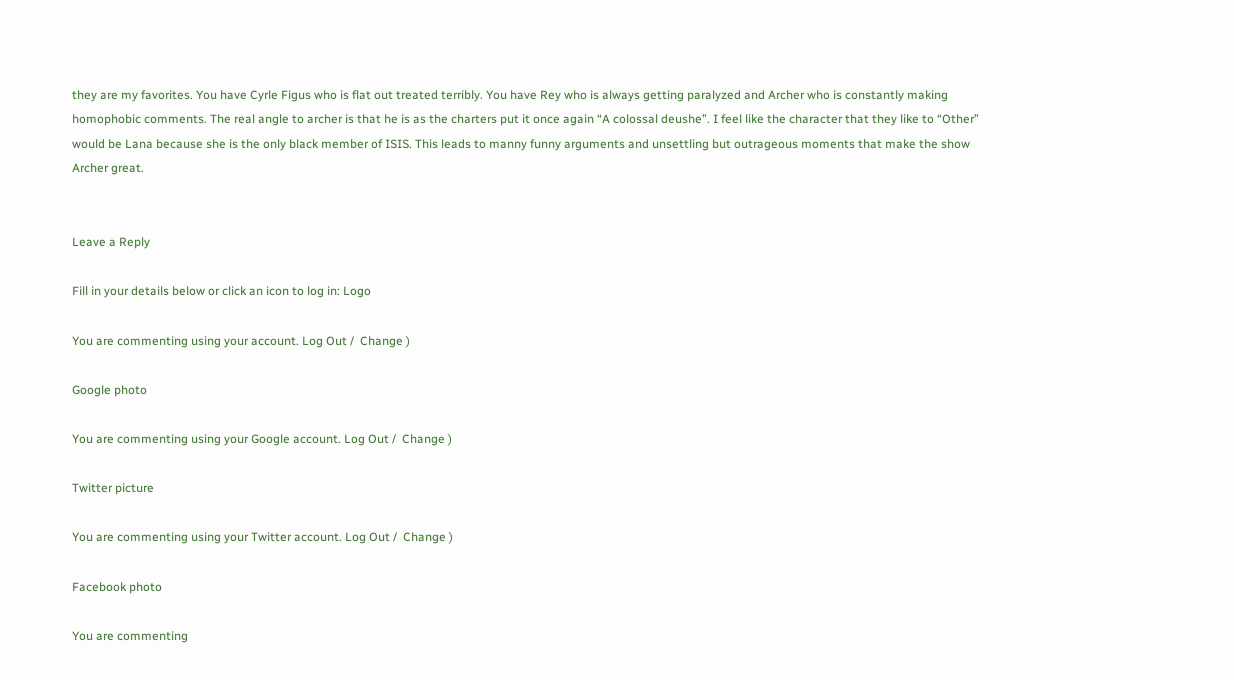they are my favorites. You have Cyrle Figus who is flat out treated terribly. You have Rey who is always getting paralyzed and Archer who is constantly making homophobic comments. The real angle to archer is that he is as the charters put it once again “A colossal deushe”. I feel like the character that they like to “Other” would be Lana because she is the only black member of ISIS. This leads to manny funny arguments and unsettling but outrageous moments that make the show Archer great.


Leave a Reply

Fill in your details below or click an icon to log in: Logo

You are commenting using your account. Log Out /  Change )

Google photo

You are commenting using your Google account. Log Out /  Change )

Twitter picture

You are commenting using your Twitter account. Log Out /  Change )

Facebook photo

You are commenting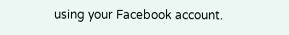using your Facebook account.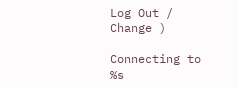Log Out /  Change )

Connecting to %s